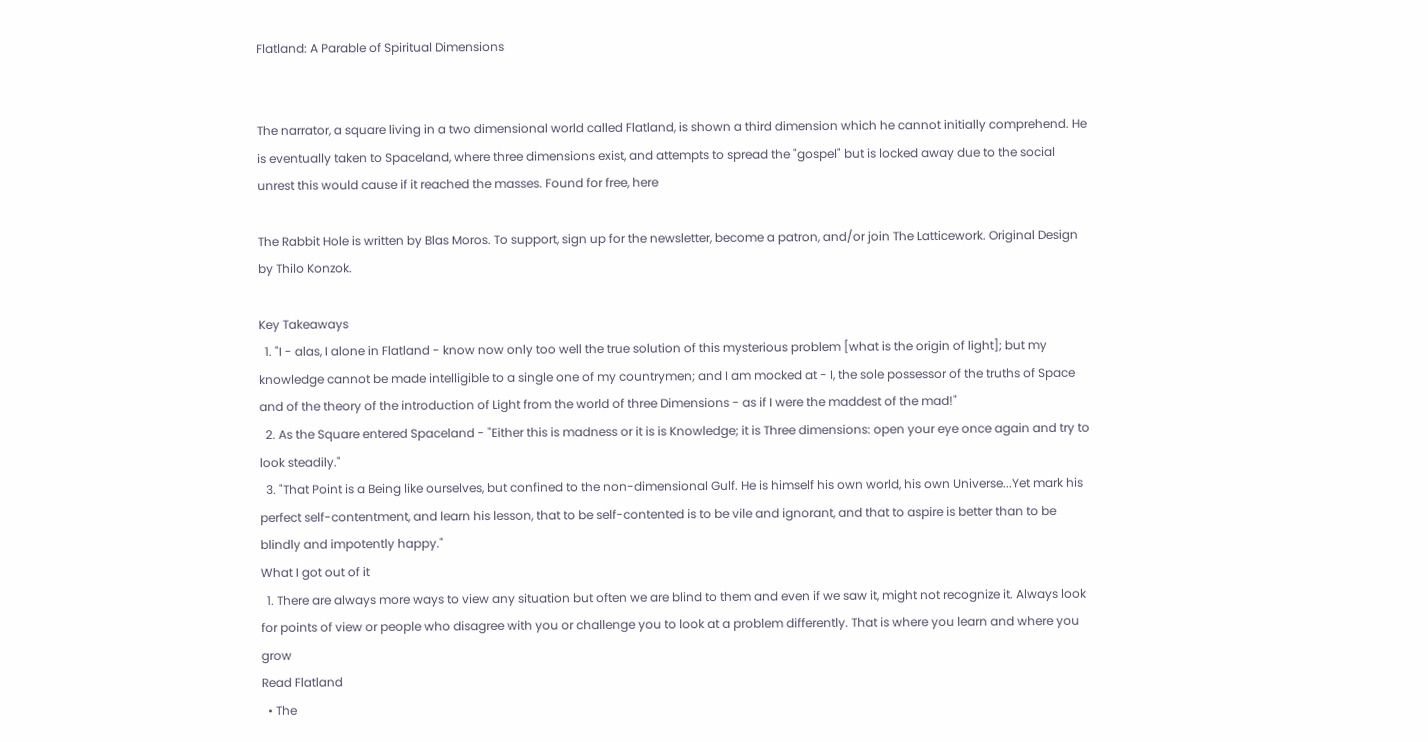Flatland: A Parable of Spiritual Dimensions


The narrator, a square living in a two dimensional world called Flatland, is shown a third dimension which he cannot initially comprehend. He is eventually taken to Spaceland, where three dimensions exist, and attempts to spread the "gospel" but is locked away due to the social unrest this would cause if it reached the masses. Found for free, here

The Rabbit Hole is written by Blas Moros. To support, sign up for the newsletter, become a patron, and/or join The Latticework. Original Design by Thilo Konzok.

Key Takeaways
  1. "I - alas, I alone in Flatland - know now only too well the true solution of this mysterious problem [what is the origin of light]; but my knowledge cannot be made intelligible to a single one of my countrymen; and I am mocked at - I, the sole possessor of the truths of Space and of the theory of the introduction of Light from the world of three Dimensions - as if I were the maddest of the mad!"
  2. As the Square entered Spaceland - "Either this is madness or it is is Knowledge; it is Three dimensions: open your eye once again and try to look steadily."
  3. "That Point is a Being like ourselves, but confined to the non-dimensional Gulf. He is himself his own world, his own Universe...Yet mark his perfect self-contentment, and learn his lesson, that to be self-contented is to be vile and ignorant, and that to aspire is better than to be blindly and impotently happy."
What I got out of it
  1. There are always more ways to view any situation but often we are blind to them and even if we saw it, might not recognize it. Always look for points of view or people who disagree with you or challenge you to look at a problem differently. That is where you learn and where you grow
Read Flatland
  • The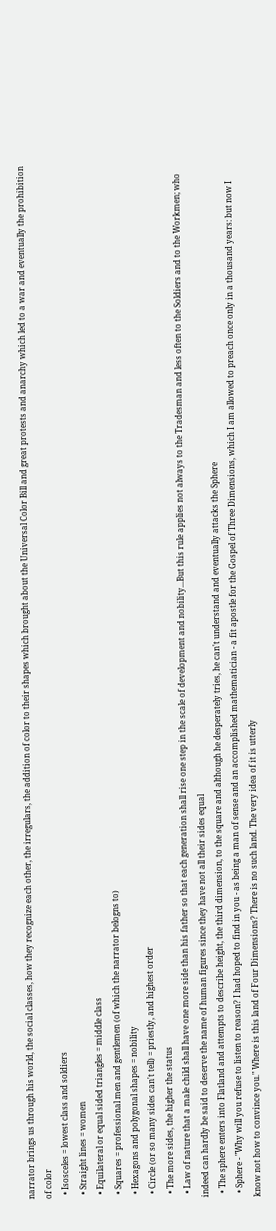narrator brings us through his world, the social classes, how they recognize each other, the irregulars, the addition of color to their shapes which brought about the Universal Color Bill and great protests and anarchy which led to a war and eventually the prohibition of color
  • Isosceles = lowest class and soldiers
  • Straight lines = women
  • Equilateral or equal sided triangles = middle class
  • Squares = professional men and gentlemen (of which the narrator belogns to)
  • Hexagons and polygonal shapes = nobility
  • Circle (or so many sides can't tell) = priestly, and highest order
  • The more sides, the higher the status
  • Law of nature that a male child shall have one more side than his father so that each generation shall rise one step in the scale of development and nobility...But this rule applies not always to the Tradesman and less often to the Soldiers and to the Workmen; who indeed can hardly be said to deserve the name of human figures since they have not all their sides equal
  • The sphere enters into Flatland and attempts to describe height, the third dimension, to the square and although he desperately tries, he can't understand and eventually attacks the Sphere
  • Sphere - "Why will you refuse to listen to reason? I had hoped to find in you - as being a man of sense and an accomplished mathematician - a fit apostle for the Gospel of Three Dimensions, which I am allowed to preach once only in a thousand years: but now I know not how to convince you." Where is this land of Four Dimensions? There is no such land. The very idea of it is utterly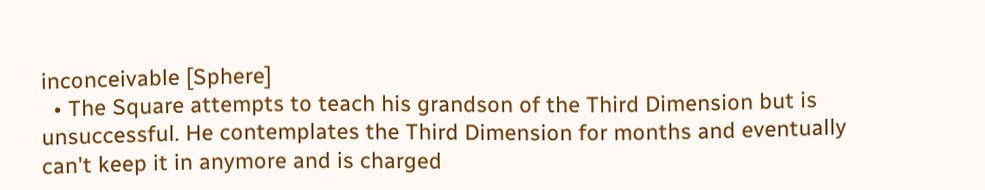inconceivable [Sphere]
  • The Square attempts to teach his grandson of the Third Dimension but is unsuccessful. He contemplates the Third Dimension for months and eventually can't keep it in anymore and is charged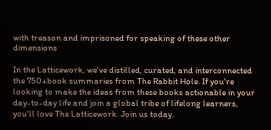with treason and imprisoned for speaking of these other dimensions

In the Latticework, we've distilled, curated, and interconnected the 750+book summaries from The Rabbit Hole. If you're looking to make the ideas from these books actionable in your day-to-day life and join a global tribe of lifelong learners, you'll love The Latticework. Join us today.